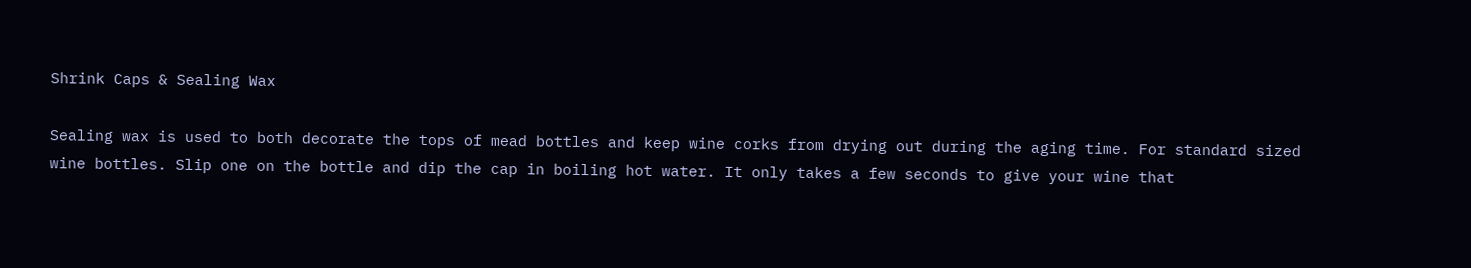Shrink Caps & Sealing Wax

Sealing wax is used to both decorate the tops of mead bottles and keep wine corks from drying out during the aging time. For standard sized wine bottles. Slip one on the bottle and dip the cap in boiling hot water. It only takes a few seconds to give your wine that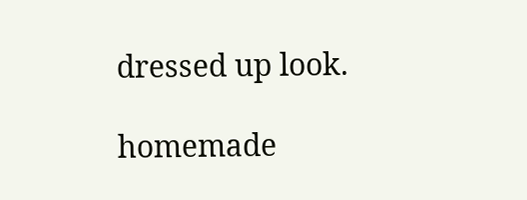dressed up look.

homemade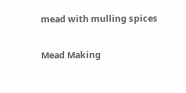mead with mulling spices

Mead Making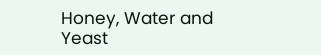Honey, Water and Yeast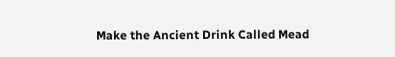Make the Ancient Drink Called Mead